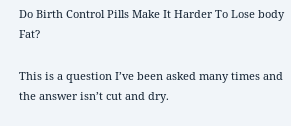Do Birth Control Pills Make It Harder To Lose body Fat?

This is a question I’ve been asked many times and the answer isn’t cut and dry.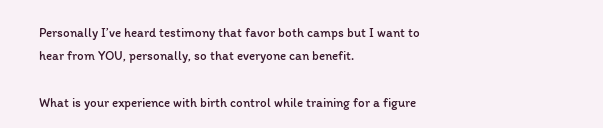Personally I’ve heard testimony that favor both camps but I want to hear from YOU, personally, so that everyone can benefit.

What is your experience with birth control while training for a figure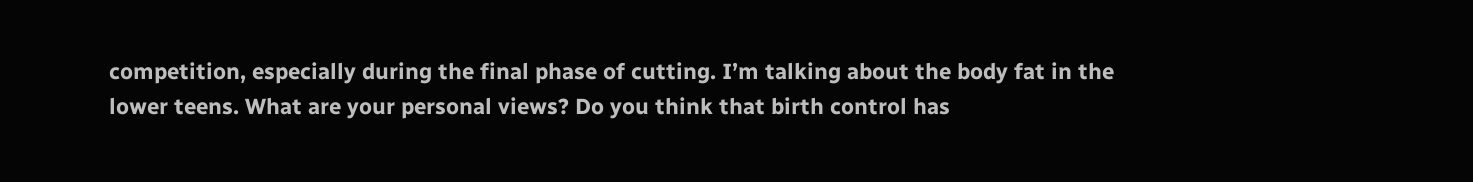competition, especially during the final phase of cutting. I’m talking about the body fat in the lower teens. What are your personal views? Do you think that birth control has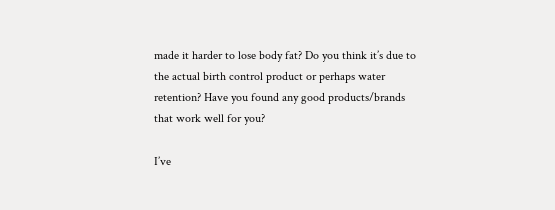made it harder to lose body fat? Do you think it’s due to the actual birth control product or perhaps water retention? Have you found any good products/brands that work well for you?

I’ve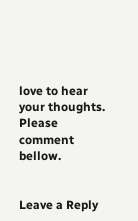love to hear your thoughts. Please comment bellow.


Leave a Reply